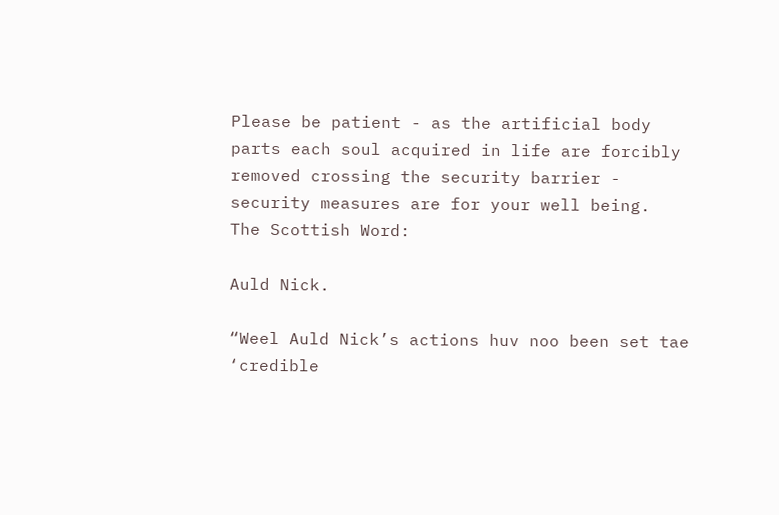Please be patient - as the artificial body parts each soul acquired in life are forcibly removed crossing the security barrier - security measures are for your well being.
The Scottish Word:

Auld Nick.

“Weel Auld Nick’s actions huv noo been set tae ‘credible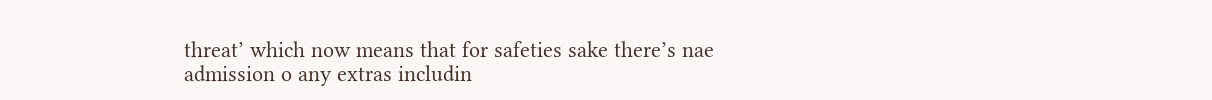threat’ which now means that for safeties sake there’s nae admission o any extras includin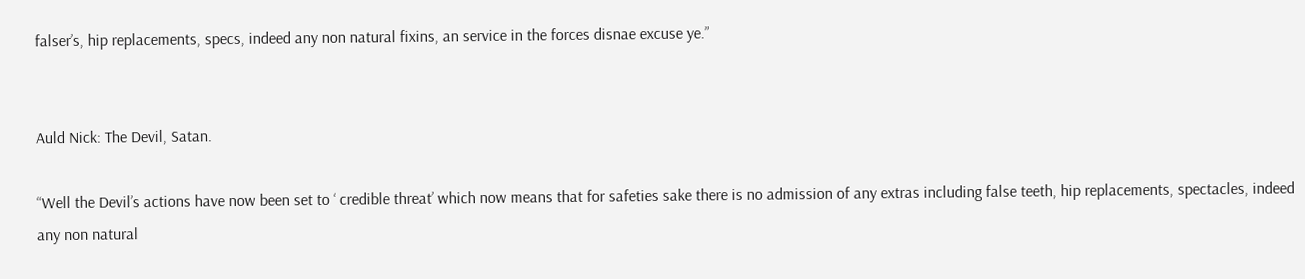falser’s, hip replacements, specs, indeed any non natural fixins, an service in the forces disnae excuse ye.”


Auld Nick: The Devil, Satan.

“Well the Devil’s actions have now been set to ‘ credible threat’ which now means that for safeties sake there is no admission of any extras including false teeth, hip replacements, spectacles, indeed any non natural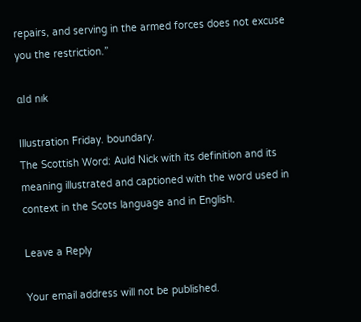repairs, and serving in the armed forces does not excuse you the restriction.”

ɑld nık

Illustration Friday. boundary.
The Scottish Word: Auld Nick with its definition and its meaning illustrated and captioned with the word used in context in the Scots language and in English.

Leave a Reply

Your email address will not be published.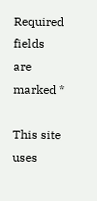Required fields are marked *

This site uses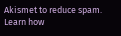Akismet to reduce spam. Learn how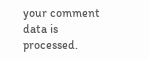your comment data is processed.